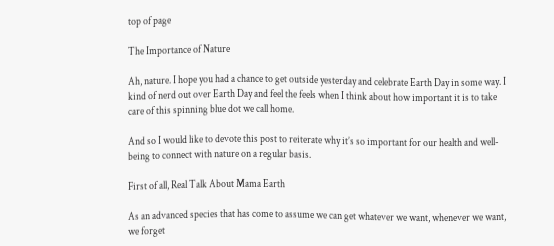top of page

The Importance of Nature

Ah, nature. I hope you had a chance to get outside yesterday and celebrate Earth Day in some way. I kind of nerd out over Earth Day and feel the feels when I think about how important it is to take care of this spinning blue dot we call home.

And so I would like to devote this post to reiterate why it’s so important for our health and well-being to connect with nature on a regular basis.

First of all, Real Talk About Mama Earth

As an advanced species that has come to assume we can get whatever we want, whenever we want, we forget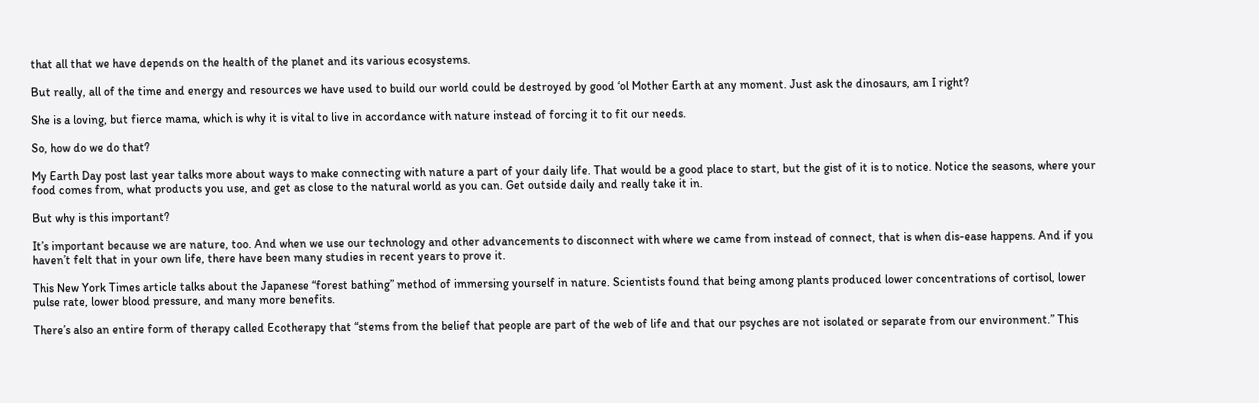that all that we have depends on the health of the planet and its various ecosystems.

But really, all of the time and energy and resources we have used to build our world could be destroyed by good ‘ol Mother Earth at any moment. Just ask the dinosaurs, am I right?

She is a loving, but fierce mama, which is why it is vital to live in accordance with nature instead of forcing it to fit our needs.

So, how do we do that?

My Earth Day post last year talks more about ways to make connecting with nature a part of your daily life. That would be a good place to start, but the gist of it is to notice. Notice the seasons, where your food comes from, what products you use, and get as close to the natural world as you can. Get outside daily and really take it in.

But why is this important?

It’s important because we are nature, too. And when we use our technology and other advancements to disconnect with where we came from instead of connect, that is when dis-ease happens. And if you haven’t felt that in your own life, there have been many studies in recent years to prove it.

This New York Times article talks about the Japanese “forest bathing” method of immersing yourself in nature. Scientists found that being among plants produced lower concentrations of cortisol, lower pulse rate, lower blood pressure, and many more benefits.

There’s also an entire form of therapy called Ecotherapy that “stems from the belief that people are part of the web of life and that our psyches are not isolated or separate from our environment.” This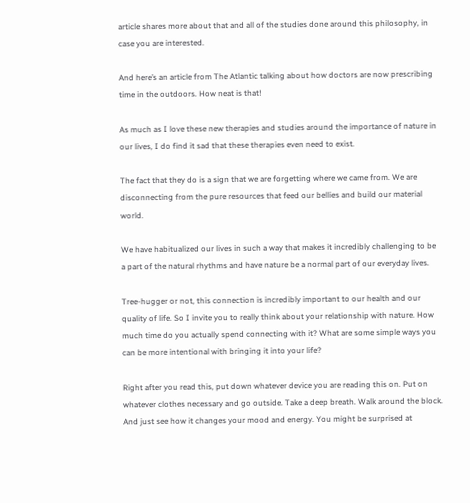article shares more about that and all of the studies done around this philosophy, in case you are interested.

And here’s an article from The Atlantic talking about how doctors are now prescribing time in the outdoors. How neat is that!

As much as I love these new therapies and studies around the importance of nature in our lives, I do find it sad that these therapies even need to exist.

The fact that they do is a sign that we are forgetting where we came from. We are disconnecting from the pure resources that feed our bellies and build our material world.

We have habitualized our lives in such a way that makes it incredibly challenging to be a part of the natural rhythms and have nature be a normal part of our everyday lives.

Tree-hugger or not, this connection is incredibly important to our health and our quality of life. So I invite you to really think about your relationship with nature. How much time do you actually spend connecting with it? What are some simple ways you can be more intentional with bringing it into your life?

Right after you read this, put down whatever device you are reading this on. Put on whatever clothes necessary and go outside. Take a deep breath. Walk around the block. And just see how it changes your mood and energy. You might be surprised at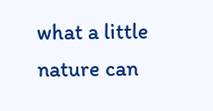what a little nature can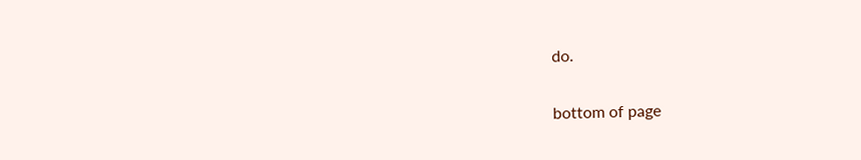do.


bottom of page